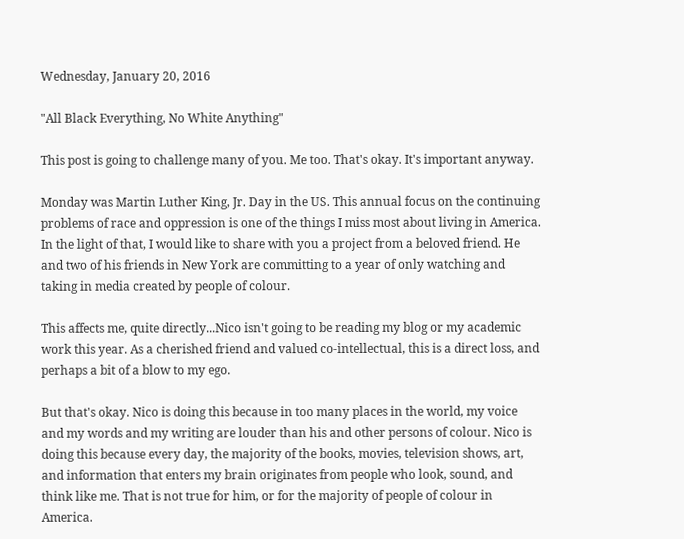Wednesday, January 20, 2016

"All Black Everything, No White Anything"

This post is going to challenge many of you. Me too. That's okay. It's important anyway.

Monday was Martin Luther King, Jr. Day in the US. This annual focus on the continuing problems of race and oppression is one of the things I miss most about living in America. In the light of that, I would like to share with you a project from a beloved friend. He and two of his friends in New York are committing to a year of only watching and taking in media created by people of colour.

This affects me, quite directly...Nico isn't going to be reading my blog or my academic work this year. As a cherished friend and valued co-intellectual, this is a direct loss, and perhaps a bit of a blow to my ego.

But that's okay. Nico is doing this because in too many places in the world, my voice and my words and my writing are louder than his and other persons of colour. Nico is doing this because every day, the majority of the books, movies, television shows, art, and information that enters my brain originates from people who look, sound, and think like me. That is not true for him, or for the majority of people of colour in America.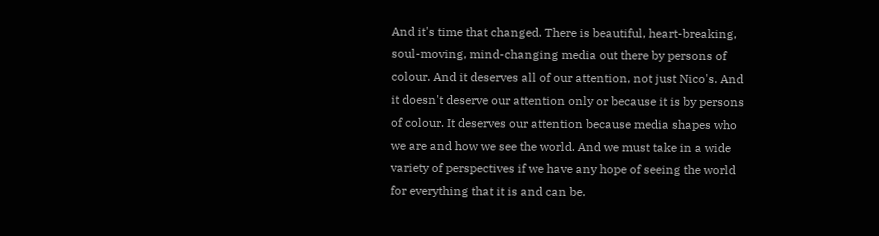And it's time that changed. There is beautiful, heart-breaking, soul-moving, mind-changing media out there by persons of colour. And it deserves all of our attention, not just Nico's. And it doesn't deserve our attention only or because it is by persons of colour. It deserves our attention because media shapes who we are and how we see the world. And we must take in a wide variety of perspectives if we have any hope of seeing the world for everything that it is and can be.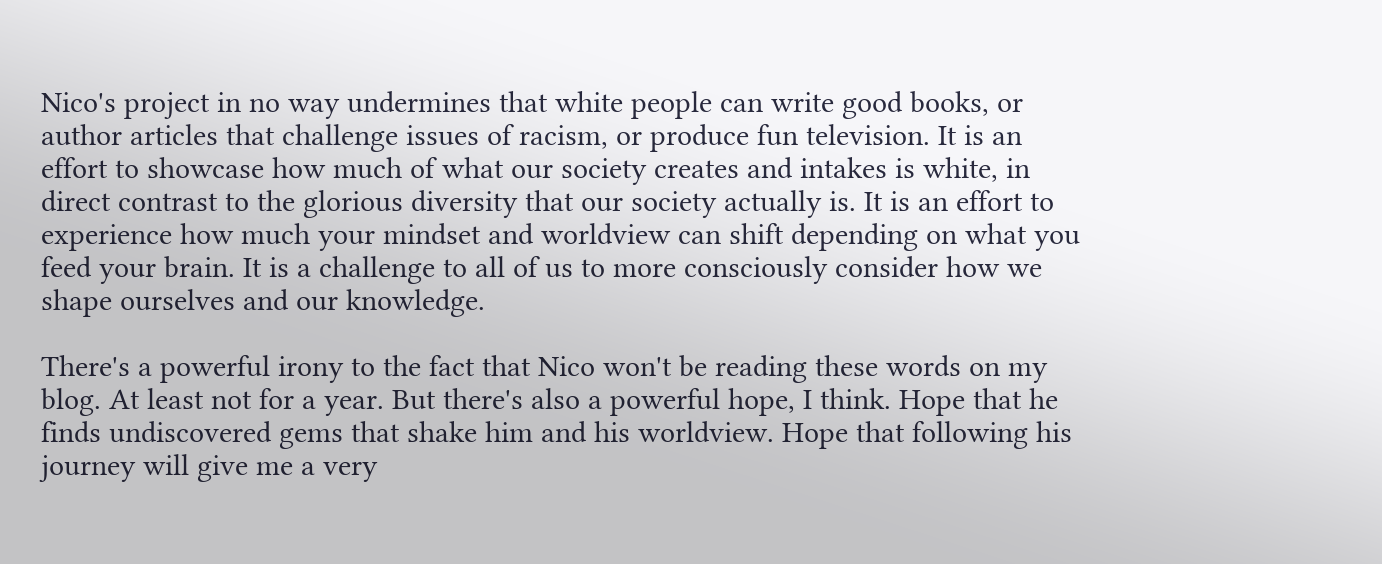Nico's project in no way undermines that white people can write good books, or author articles that challenge issues of racism, or produce fun television. It is an effort to showcase how much of what our society creates and intakes is white, in direct contrast to the glorious diversity that our society actually is. It is an effort to experience how much your mindset and worldview can shift depending on what you feed your brain. It is a challenge to all of us to more consciously consider how we shape ourselves and our knowledge.

There's a powerful irony to the fact that Nico won't be reading these words on my blog. At least not for a year. But there's also a powerful hope, I think. Hope that he finds undiscovered gems that shake him and his worldview. Hope that following his journey will give me a very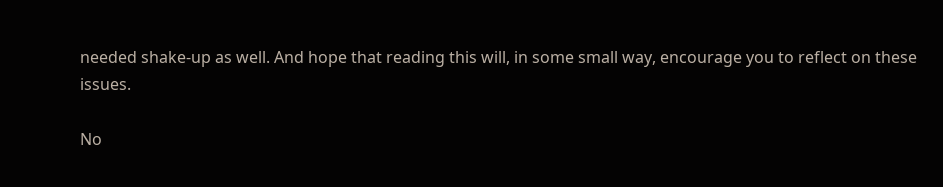needed shake-up as well. And hope that reading this will, in some small way, encourage you to reflect on these issues.

No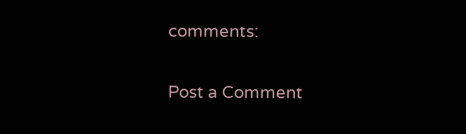comments:

Post a Comment